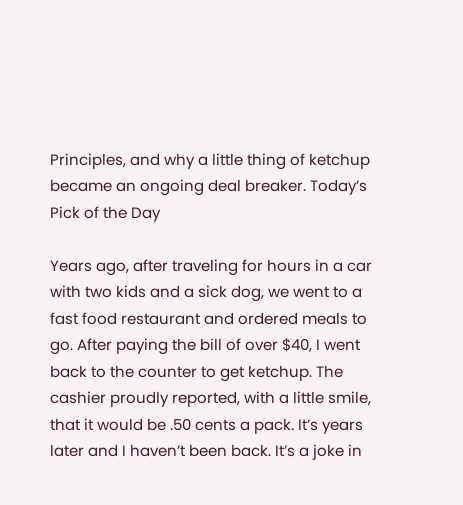Principles, and why a little thing of ketchup became an ongoing deal breaker. Today’s Pick of the Day

Years ago, after traveling for hours in a car with two kids and a sick dog, we went to a fast food restaurant and ordered meals to go. After paying the bill of over $40, I went back to the counter to get ketchup. The cashier proudly reported, with a little smile, that it would be .50 cents a pack. It’s years later and I haven’t been back. It’s a joke in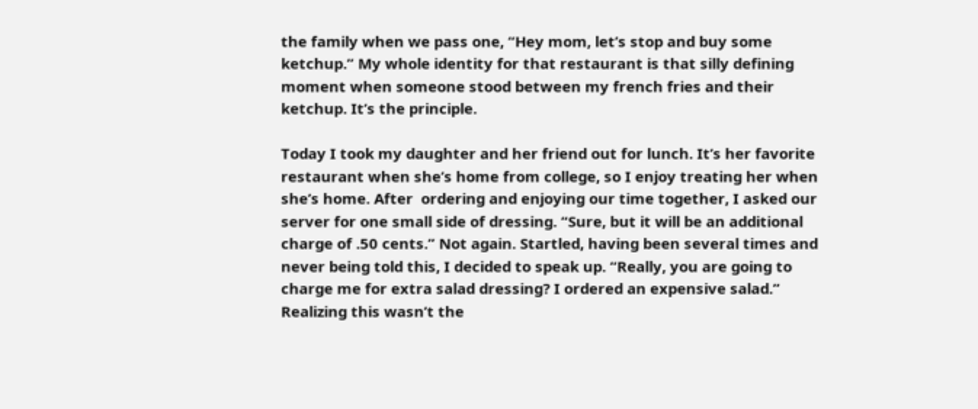the family when we pass one, “Hey mom, let’s stop and buy some ketchup.” My whole identity for that restaurant is that silly defining moment when someone stood between my french fries and their ketchup. It’s the principle.

Today I took my daughter and her friend out for lunch. It’s her favorite restaurant when she’s home from college, so I enjoy treating her when she’s home. After  ordering and enjoying our time together, I asked our server for one small side of dressing. “Sure, but it will be an additional charge of .50 cents.” Not again. Startled, having been several times and never being told this, I decided to speak up. “Really, you are going to charge me for extra salad dressing? I ordered an expensive salad.” Realizing this wasn’t the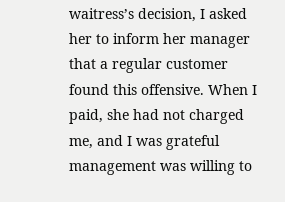waitress’s decision, I asked her to inform her manager that a regular customer found this offensive. When I paid, she had not charged me, and I was grateful management was willing to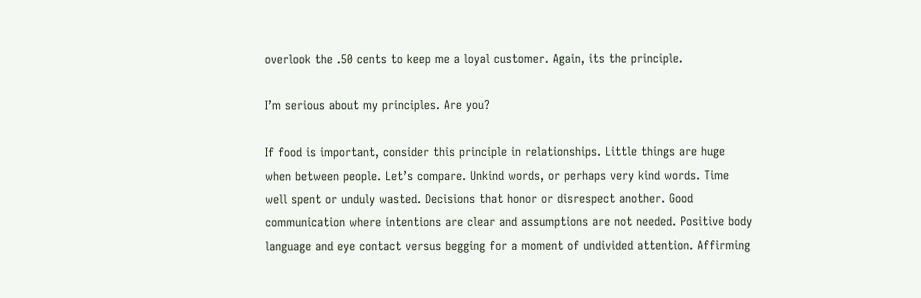overlook the .50 cents to keep me a loyal customer. Again, its the principle.

I’m serious about my principles. Are you?

If food is important, consider this principle in relationships. Little things are huge when between people. Let’s compare. Unkind words, or perhaps very kind words. Time well spent or unduly wasted. Decisions that honor or disrespect another. Good communication where intentions are clear and assumptions are not needed. Positive body language and eye contact versus begging for a moment of undivided attention. Affirming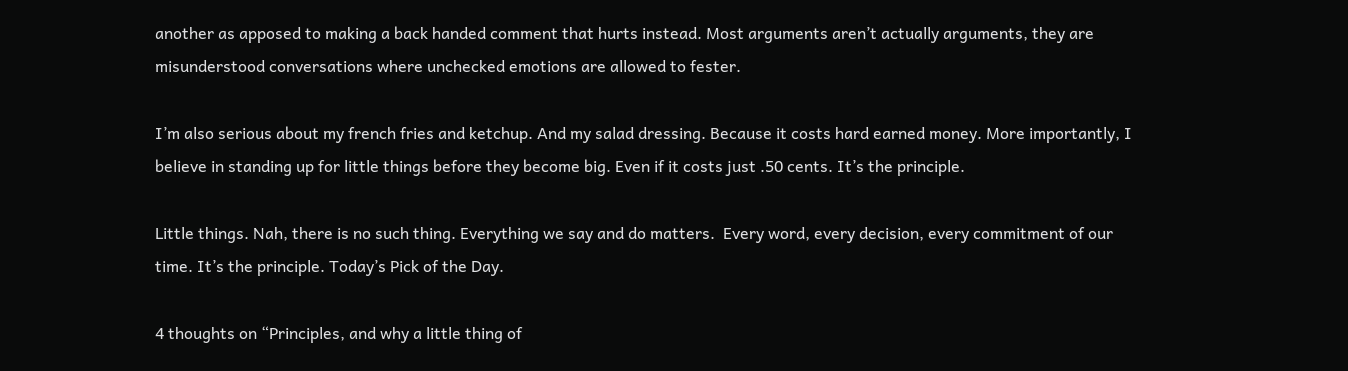another as apposed to making a back handed comment that hurts instead. Most arguments aren’t actually arguments, they are misunderstood conversations where unchecked emotions are allowed to fester.

I’m also serious about my french fries and ketchup. And my salad dressing. Because it costs hard earned money. More importantly, I believe in standing up for little things before they become big. Even if it costs just .50 cents. It’s the principle.

Little things. Nah, there is no such thing. Everything we say and do matters.  Every word, every decision, every commitment of our time. It’s the principle. Today’s Pick of the Day.

4 thoughts on “Principles, and why a little thing of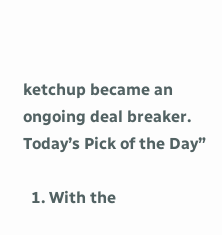ketchup became an ongoing deal breaker. Today’s Pick of the Day”

  1. With the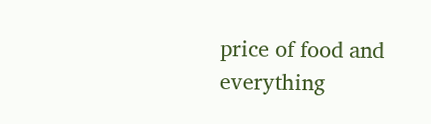price of food and everything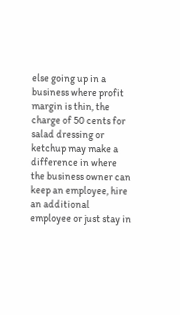else going up in a business where profit margin is thin, the charge of 50 cents for salad dressing or ketchup may make a difference in where the business owner can keep an employee, hire an additional employee or just stay in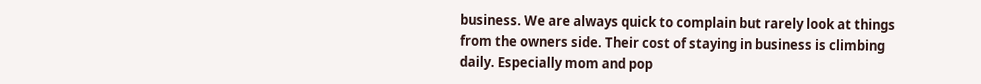business. We are always quick to complain but rarely look at things from the owners side. Their cost of staying in business is climbing daily. Especially mom and pop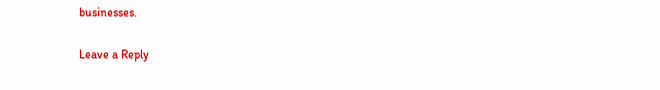businesses.

Leave a Reply